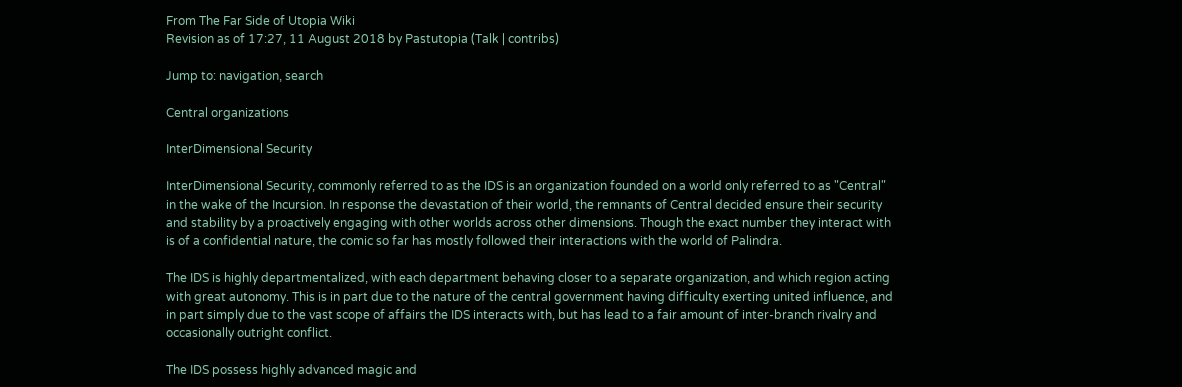From The Far Side of Utopia Wiki
Revision as of 17:27, 11 August 2018 by Pastutopia (Talk | contribs)

Jump to: navigation, search

Central organizations

InterDimensional Security

InterDimensional Security, commonly referred to as the IDS is an organization founded on a world only referred to as "Central" in the wake of the Incursion. In response the devastation of their world, the remnants of Central decided ensure their security and stability by a proactively engaging with other worlds across other dimensions. Though the exact number they interact with is of a confidential nature, the comic so far has mostly followed their interactions with the world of Palindra.

The IDS is highly departmentalized, with each department behaving closer to a separate organization, and which region acting with great autonomy. This is in part due to the nature of the central government having difficulty exerting united influence, and in part simply due to the vast scope of affairs the IDS interacts with, but has lead to a fair amount of inter-branch rivalry and occasionally outright conflict.

The IDS possess highly advanced magic and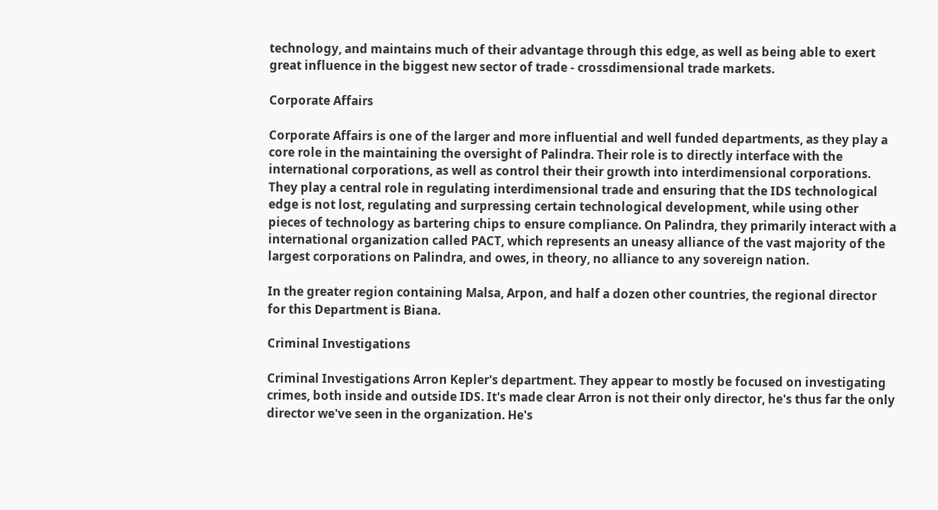technology, and maintains much of their advantage through this edge, as well as being able to exert great influence in the biggest new sector of trade - crossdimensional trade markets.

Corporate Affairs

Corporate Affairs is one of the larger and more influential and well funded departments, as they play a core role in the maintaining the oversight of Palindra. Their role is to directly interface with the international corporations, as well as control their their growth into interdimensional corporations. They play a central role in regulating interdimensional trade and ensuring that the IDS technological edge is not lost, regulating and surpressing certain technological development, while using other pieces of technology as bartering chips to ensure compliance. On Palindra, they primarily interact with a international organization called PACT, which represents an uneasy alliance of the vast majority of the largest corporations on Palindra, and owes, in theory, no alliance to any sovereign nation.

In the greater region containing Malsa, Arpon, and half a dozen other countries, the regional director for this Department is Biana.

Criminal Investigations

Criminal Investigations Arron Kepler's department. They appear to mostly be focused on investigating crimes, both inside and outside IDS. It's made clear Arron is not their only director, he's thus far the only director we've seen in the organization. He's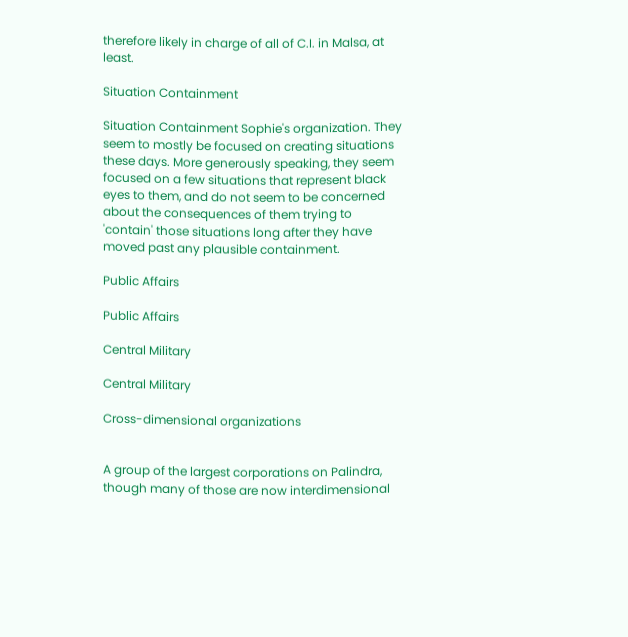therefore likely in charge of all of C.I. in Malsa, at least.

Situation Containment

Situation Containment Sophie's organization. They seem to mostly be focused on creating situations these days. More generously speaking, they seem focused on a few situations that represent black eyes to them, and do not seem to be concerned about the consequences of them trying to 'contain' those situations long after they have moved past any plausible containment.

Public Affairs

Public Affairs

Central Military

Central Military

Cross-dimensional organizations


A group of the largest corporations on Palindra, though many of those are now interdimensional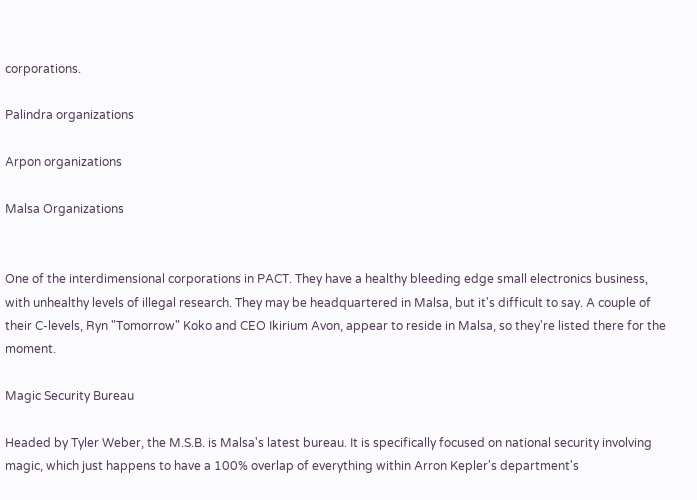corporations.

Palindra organizations

Arpon organizations

Malsa Organizations


One of the interdimensional corporations in PACT. They have a healthy bleeding edge small electronics business, with unhealthy levels of illegal research. They may be headquartered in Malsa, but it's difficult to say. A couple of their C-levels, Ryn "Tomorrow" Koko and CEO Ikirium Avon, appear to reside in Malsa, so they're listed there for the moment.

Magic Security Bureau

Headed by Tyler Weber, the M.S.B. is Malsa's latest bureau. It is specifically focused on national security involving magic, which just happens to have a 100% overlap of everything within Arron Kepler's department's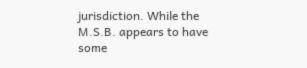jurisdiction. While the M.S.B. appears to have some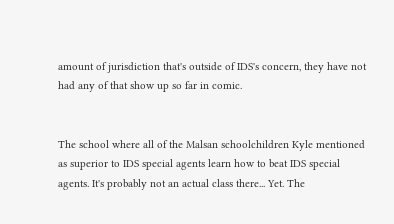amount of jurisdiction that's outside of IDS's concern, they have not had any of that show up so far in comic.


The school where all of the Malsan schoolchildren Kyle mentioned as superior to IDS special agents learn how to beat IDS special agents. It's probably not an actual class there... Yet. The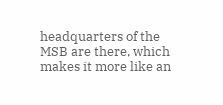headquarters of the MSB are there, which makes it more like an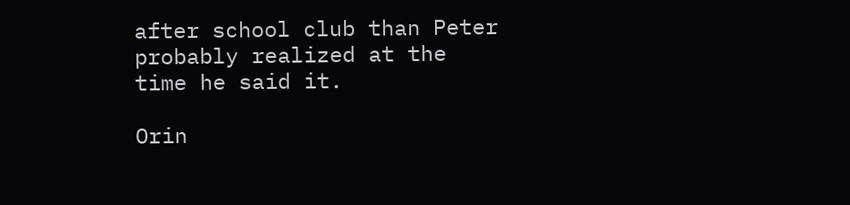after school club than Peter probably realized at the time he said it.

Orin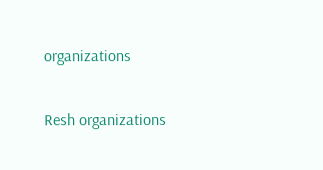organizations

Resh organizations